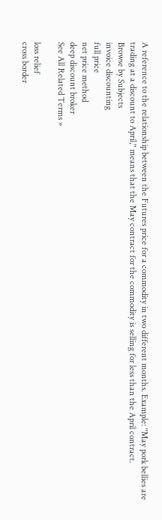A reference to the relationship between the Futures price for a commodity in two different months. Example: "May pork bellies are trading at a discount to April," means that the May contract for the commodity is selling for less than the April contract.
Browse by Subjects
invoice discounting
full price
net price method
deep discount broker
See All Related Terms »

loss relief
cross border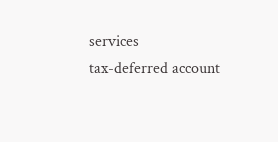services
tax-deferred account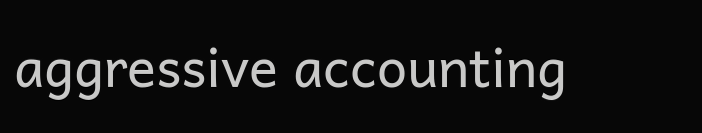aggressive accounting